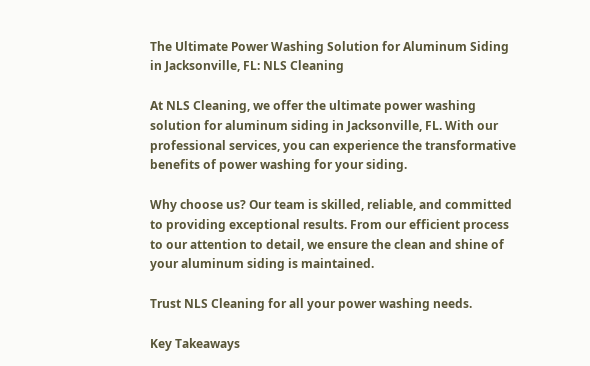The Ultimate Power Washing Solution for Aluminum Siding in Jacksonville, FL: NLS Cleaning

At NLS Cleaning, we offer the ultimate power washing solution for aluminum siding in Jacksonville, FL. With our professional services, you can experience the transformative benefits of power washing for your siding.

Why choose us? Our team is skilled, reliable, and committed to providing exceptional results. From our efficient process to our attention to detail, we ensure the clean and shine of your aluminum siding is maintained.

Trust NLS Cleaning for all your power washing needs.

Key Takeaways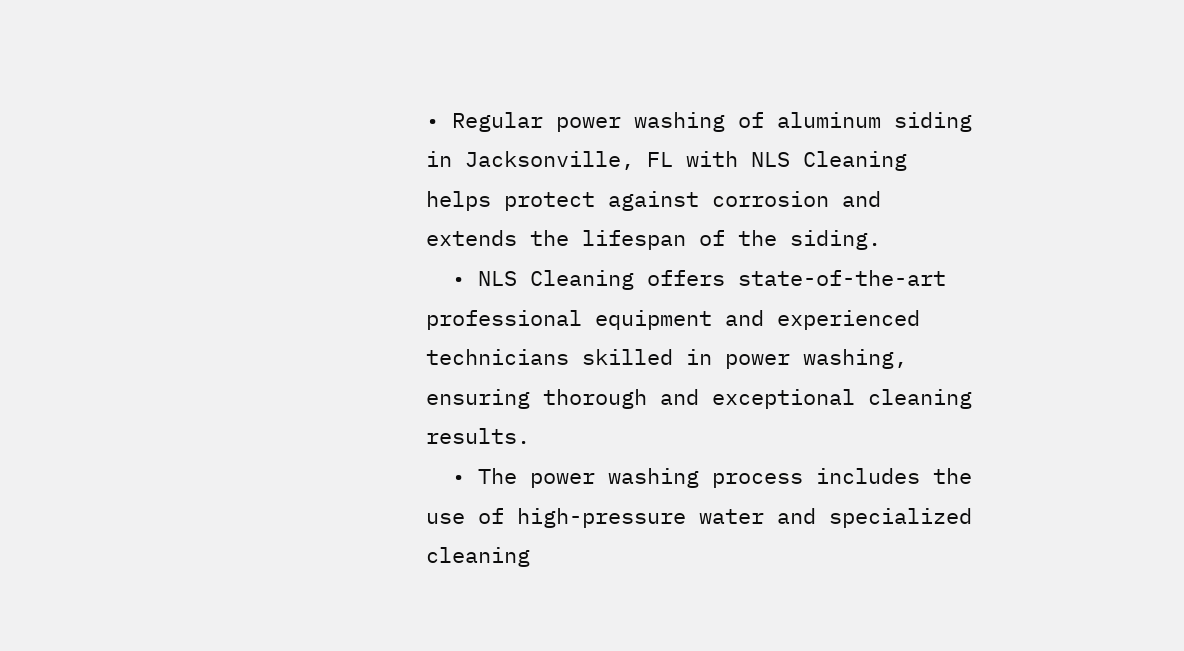• Regular power washing of aluminum siding in Jacksonville, FL with NLS Cleaning helps protect against corrosion and extends the lifespan of the siding.
  • NLS Cleaning offers state-of-the-art professional equipment and experienced technicians skilled in power washing, ensuring thorough and exceptional cleaning results.
  • The power washing process includes the use of high-pressure water and specialized cleaning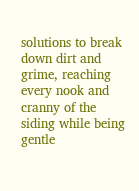solutions to break down dirt and grime, reaching every nook and cranny of the siding while being gentle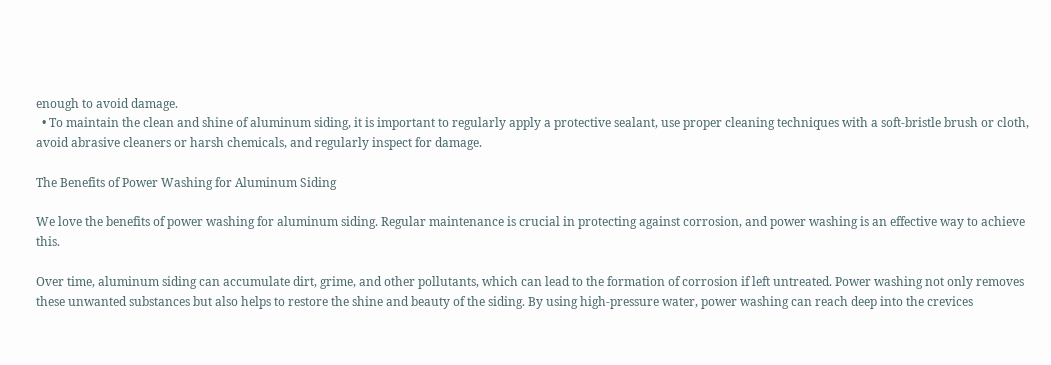enough to avoid damage.
  • To maintain the clean and shine of aluminum siding, it is important to regularly apply a protective sealant, use proper cleaning techniques with a soft-bristle brush or cloth, avoid abrasive cleaners or harsh chemicals, and regularly inspect for damage.

The Benefits of Power Washing for Aluminum Siding

We love the benefits of power washing for aluminum siding. Regular maintenance is crucial in protecting against corrosion, and power washing is an effective way to achieve this.

Over time, aluminum siding can accumulate dirt, grime, and other pollutants, which can lead to the formation of corrosion if left untreated. Power washing not only removes these unwanted substances but also helps to restore the shine and beauty of the siding. By using high-pressure water, power washing can reach deep into the crevices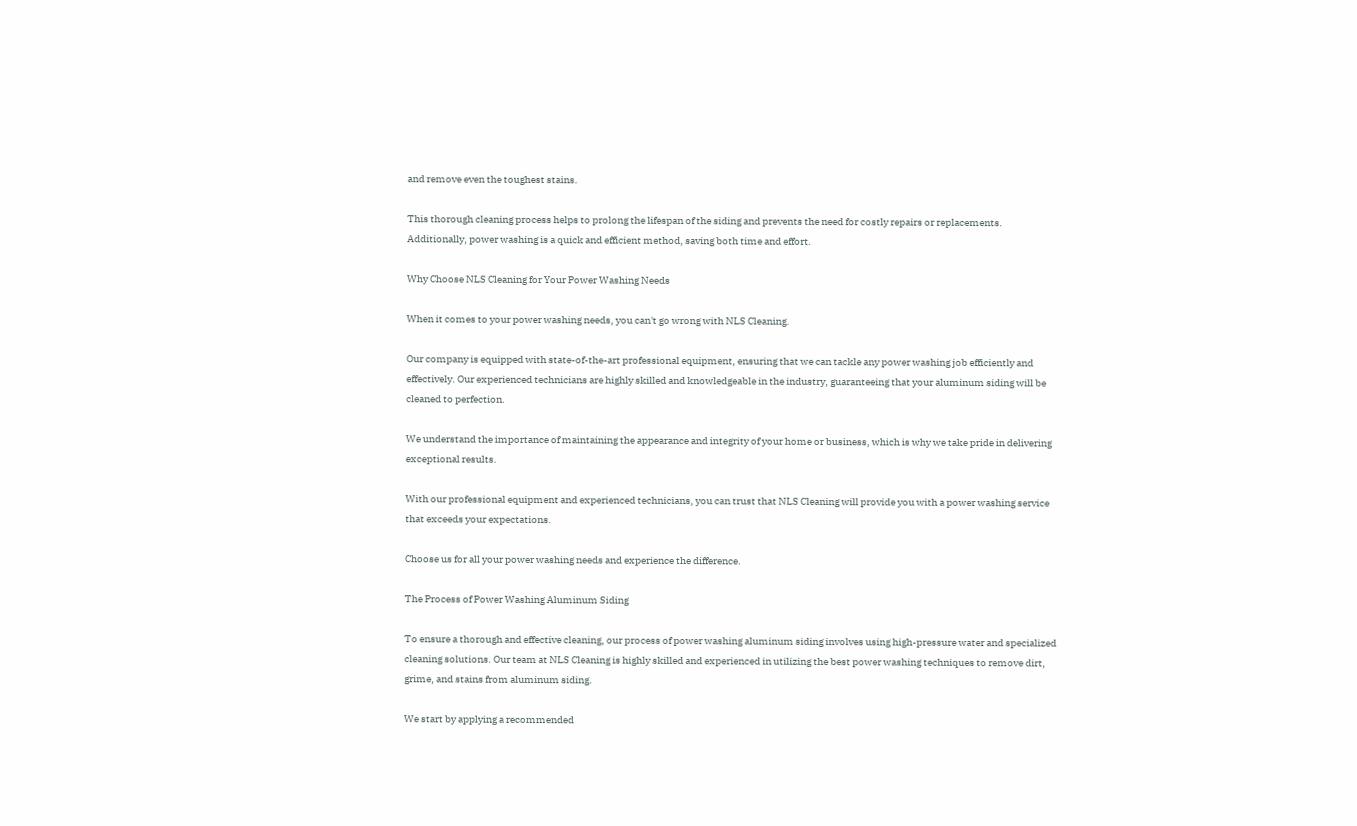and remove even the toughest stains.

This thorough cleaning process helps to prolong the lifespan of the siding and prevents the need for costly repairs or replacements. Additionally, power washing is a quick and efficient method, saving both time and effort.

Why Choose NLS Cleaning for Your Power Washing Needs

When it comes to your power washing needs, you can't go wrong with NLS Cleaning.

Our company is equipped with state-of-the-art professional equipment, ensuring that we can tackle any power washing job efficiently and effectively. Our experienced technicians are highly skilled and knowledgeable in the industry, guaranteeing that your aluminum siding will be cleaned to perfection.

We understand the importance of maintaining the appearance and integrity of your home or business, which is why we take pride in delivering exceptional results.

With our professional equipment and experienced technicians, you can trust that NLS Cleaning will provide you with a power washing service that exceeds your expectations.

Choose us for all your power washing needs and experience the difference.

The Process of Power Washing Aluminum Siding

To ensure a thorough and effective cleaning, our process of power washing aluminum siding involves using high-pressure water and specialized cleaning solutions. Our team at NLS Cleaning is highly skilled and experienced in utilizing the best power washing techniques to remove dirt, grime, and stains from aluminum siding.

We start by applying a recommended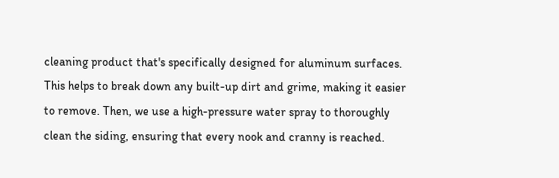cleaning product that's specifically designed for aluminum surfaces. This helps to break down any built-up dirt and grime, making it easier to remove. Then, we use a high-pressure water spray to thoroughly clean the siding, ensuring that every nook and cranny is reached.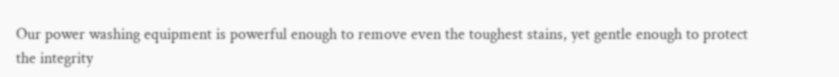Our power washing equipment is powerful enough to remove even the toughest stains, yet gentle enough to protect the integrity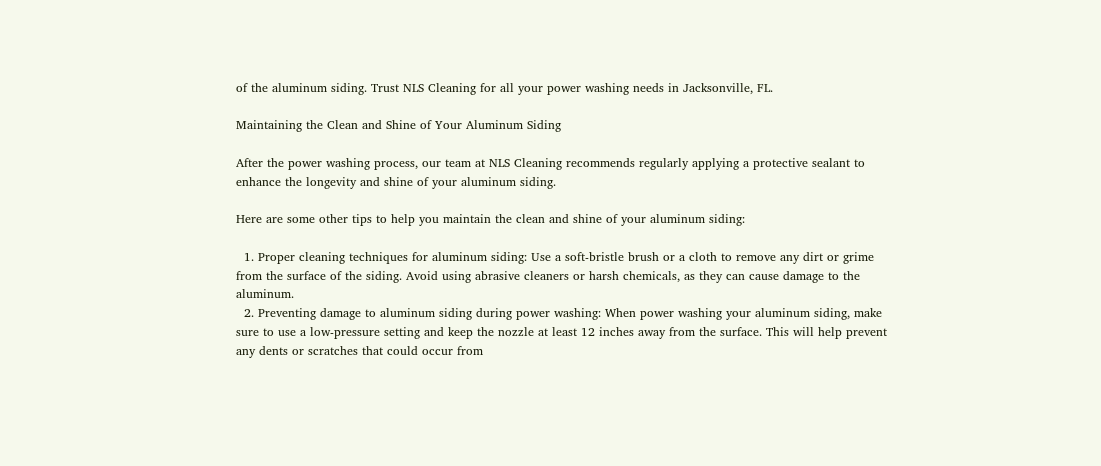of the aluminum siding. Trust NLS Cleaning for all your power washing needs in Jacksonville, FL.

Maintaining the Clean and Shine of Your Aluminum Siding

After the power washing process, our team at NLS Cleaning recommends regularly applying a protective sealant to enhance the longevity and shine of your aluminum siding.

Here are some other tips to help you maintain the clean and shine of your aluminum siding:

  1. Proper cleaning techniques for aluminum siding: Use a soft-bristle brush or a cloth to remove any dirt or grime from the surface of the siding. Avoid using abrasive cleaners or harsh chemicals, as they can cause damage to the aluminum.
  2. Preventing damage to aluminum siding during power washing: When power washing your aluminum siding, make sure to use a low-pressure setting and keep the nozzle at least 12 inches away from the surface. This will help prevent any dents or scratches that could occur from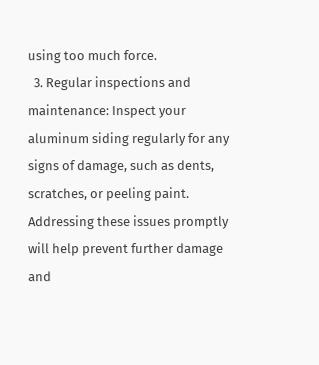using too much force.
  3. Regular inspections and maintenance: Inspect your aluminum siding regularly for any signs of damage, such as dents, scratches, or peeling paint. Addressing these issues promptly will help prevent further damage and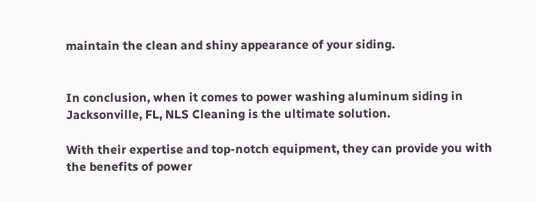maintain the clean and shiny appearance of your siding.


In conclusion, when it comes to power washing aluminum siding in Jacksonville, FL, NLS Cleaning is the ultimate solution.

With their expertise and top-notch equipment, they can provide you with the benefits of power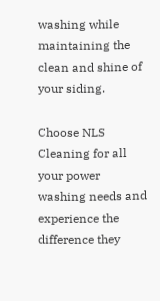washing while maintaining the clean and shine of your siding.

Choose NLS Cleaning for all your power washing needs and experience the difference they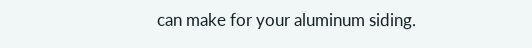can make for your aluminum siding.